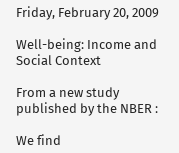Friday, February 20, 2009

Well-being: Income and Social Context

From a new study published by the NBER :

We find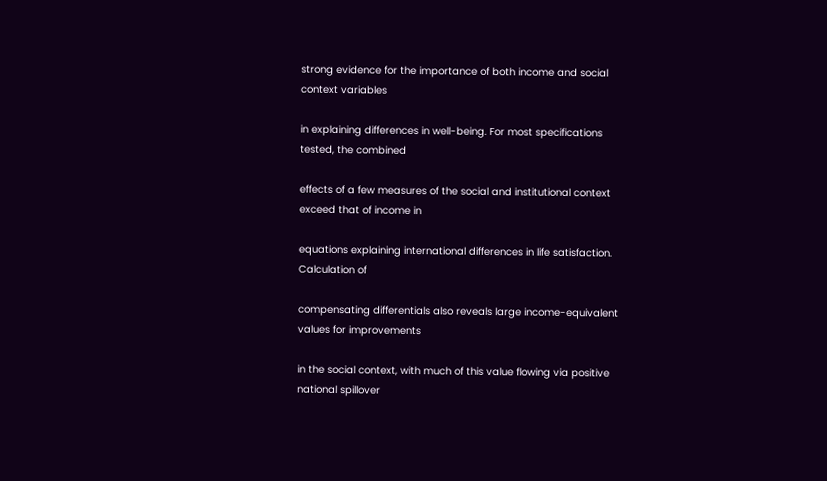strong evidence for the importance of both income and social context variables

in explaining differences in well-being. For most specifications tested, the combined

effects of a few measures of the social and institutional context exceed that of income in

equations explaining international differences in life satisfaction. Calculation of

compensating differentials also reveals large income-equivalent values for improvements

in the social context, with much of this value flowing via positive national spillover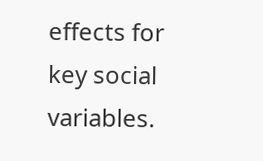effects for key social variables.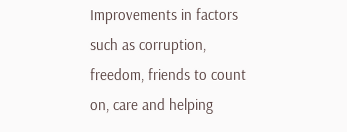Improvements in factors such as corruption, freedom, friends to count on, care and helping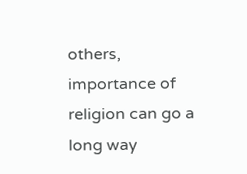others, importance of religion can go a long way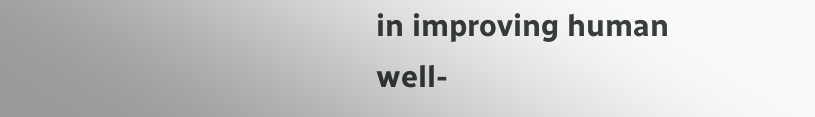in improving human well-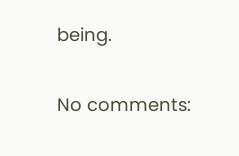being.

No comments: